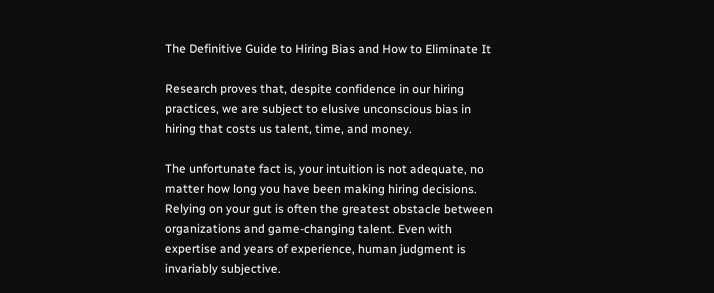The Definitive Guide to Hiring Bias and How to Eliminate It

Research proves that, despite confidence in our hiring practices, we are subject to elusive unconscious bias in hiring that costs us talent, time, and money.

The unfortunate fact is, your intuition is not adequate, no matter how long you have been making hiring decisions. Relying on your gut is often the greatest obstacle between organizations and game-changing talent. Even with expertise and years of experience, human judgment is invariably subjective.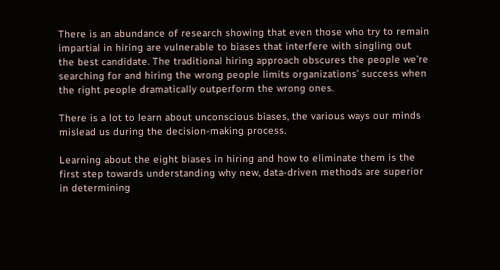There is an abundance of research showing that even those who try to remain impartial in hiring are vulnerable to biases that interfere with singling out the best candidate. The traditional hiring approach obscures the people we’re searching for and hiring the wrong people limits organizations’ success when the right people dramatically outperform the wrong ones.

There is a lot to learn about unconscious biases, the various ways our minds mislead us during the decision-making process.

Learning about the eight biases in hiring and how to eliminate them is the first step towards understanding why new, data-driven methods are superior in determining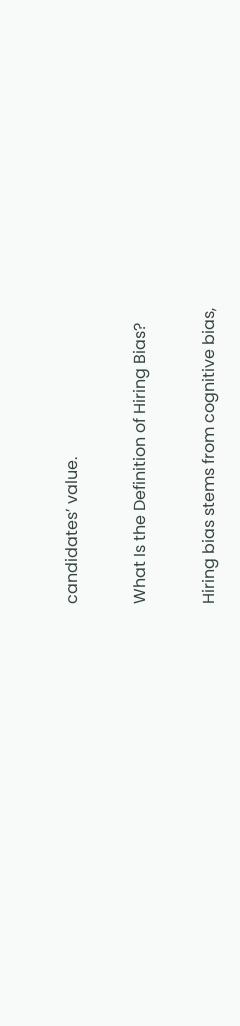candidates’ value.

What Is the Definition of Hiring Bias?

Hiring bias stems from cognitive bias,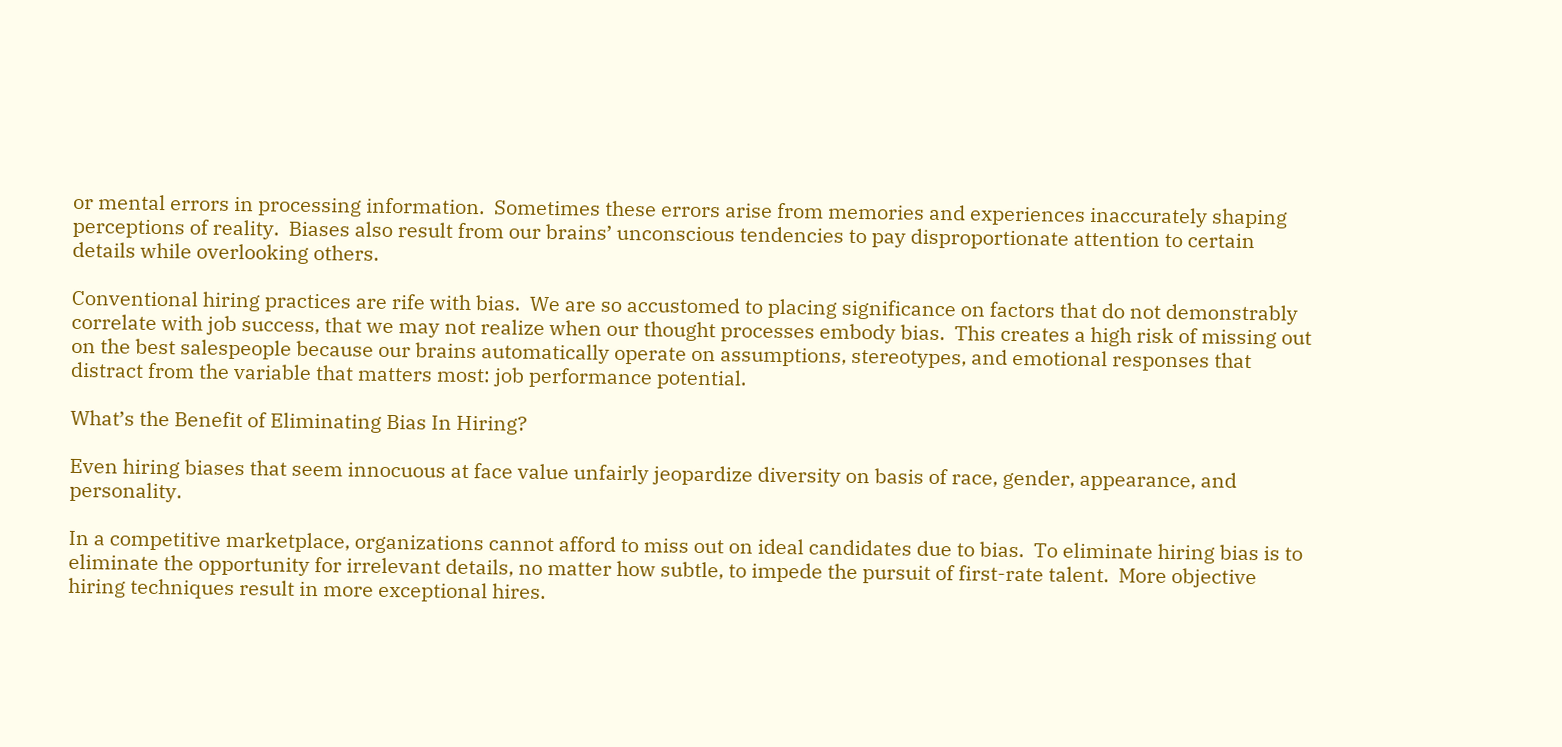or mental errors in processing information.  Sometimes these errors arise from memories and experiences inaccurately shaping perceptions of reality.  Biases also result from our brains’ unconscious tendencies to pay disproportionate attention to certain details while overlooking others.

Conventional hiring practices are rife with bias.  We are so accustomed to placing significance on factors that do not demonstrably correlate with job success, that we may not realize when our thought processes embody bias.  This creates a high risk of missing out on the best salespeople because our brains automatically operate on assumptions, stereotypes, and emotional responses that distract from the variable that matters most: job performance potential.

What’s the Benefit of Eliminating Bias In Hiring?

Even hiring biases that seem innocuous at face value unfairly jeopardize diversity on basis of race, gender, appearance, and personality.

In a competitive marketplace, organizations cannot afford to miss out on ideal candidates due to bias.  To eliminate hiring bias is to eliminate the opportunity for irrelevant details, no matter how subtle, to impede the pursuit of first-rate talent.  More objective hiring techniques result in more exceptional hires.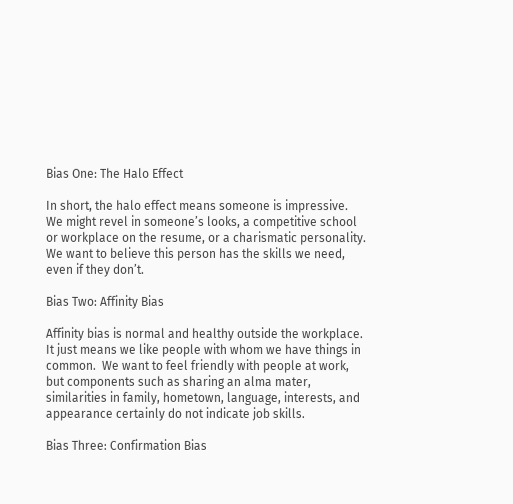Bias One: The Halo Effect

In short, the halo effect means someone is impressive.  We might revel in someone’s looks, a competitive school or workplace on the resume, or a charismatic personality.  We want to believe this person has the skills we need, even if they don’t.

Bias Two: Affinity Bias

Affinity bias is normal and healthy outside the workplace.  It just means we like people with whom we have things in common.  We want to feel friendly with people at work, but components such as sharing an alma mater, similarities in family, hometown, language, interests, and appearance certainly do not indicate job skills.

Bias Three: Confirmation Bias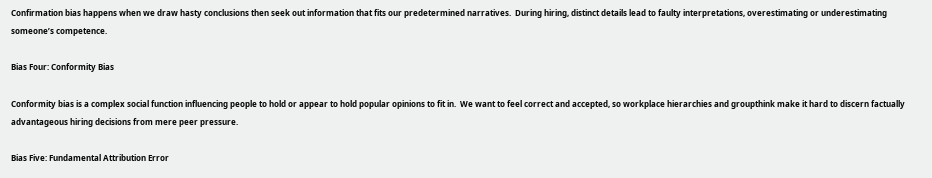Confirmation bias happens when we draw hasty conclusions then seek out information that fits our predetermined narratives.  During hiring, distinct details lead to faulty interpretations, overestimating or underestimating someone’s competence.

Bias Four: Conformity Bias

Conformity bias is a complex social function influencing people to hold or appear to hold popular opinions to fit in.  We want to feel correct and accepted, so workplace hierarchies and groupthink make it hard to discern factually advantageous hiring decisions from mere peer pressure.

Bias Five: Fundamental Attribution Error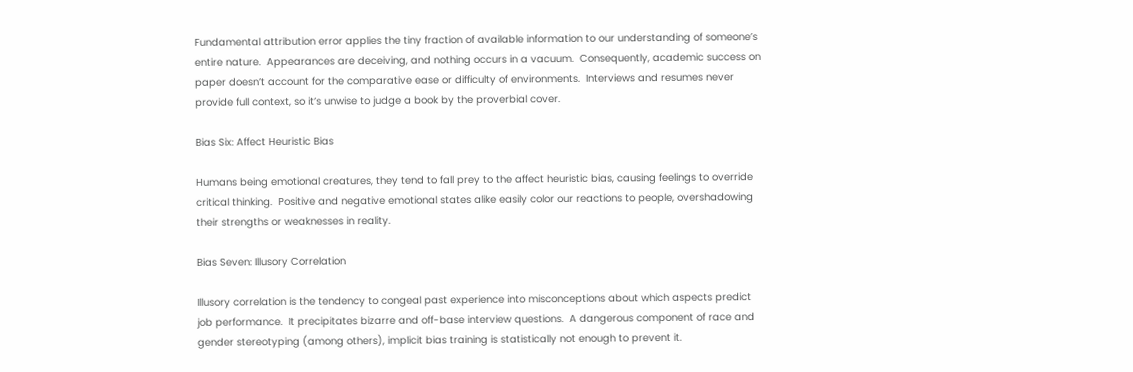Fundamental attribution error applies the tiny fraction of available information to our understanding of someone’s entire nature.  Appearances are deceiving, and nothing occurs in a vacuum.  Consequently, academic success on paper doesn’t account for the comparative ease or difficulty of environments.  Interviews and resumes never provide full context, so it’s unwise to judge a book by the proverbial cover.

Bias Six: Affect Heuristic Bias

Humans being emotional creatures, they tend to fall prey to the affect heuristic bias, causing feelings to override critical thinking.  Positive and negative emotional states alike easily color our reactions to people, overshadowing their strengths or weaknesses in reality.

Bias Seven: Illusory Correlation

Illusory correlation is the tendency to congeal past experience into misconceptions about which aspects predict job performance.  It precipitates bizarre and off-base interview questions.  A dangerous component of race and gender stereotyping (among others), implicit bias training is statistically not enough to prevent it.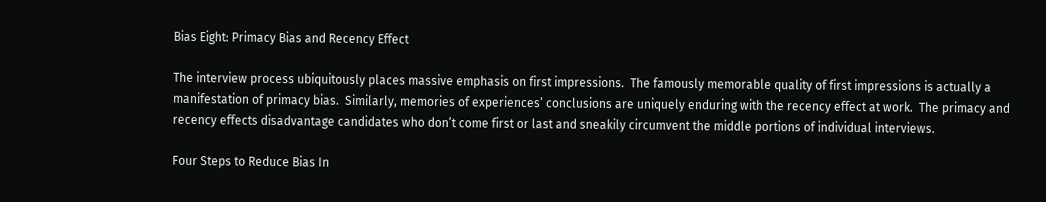Bias Eight: Primacy Bias and Recency Effect

The interview process ubiquitously places massive emphasis on first impressions.  The famously memorable quality of first impressions is actually a manifestation of primacy bias.  Similarly, memories of experiences’ conclusions are uniquely enduring with the recency effect at work.  The primacy and recency effects disadvantage candidates who don’t come first or last and sneakily circumvent the middle portions of individual interviews.

Four Steps to Reduce Bias In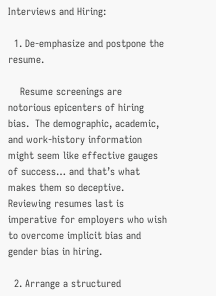Interviews and Hiring:

  1. De-emphasize and postpone the resume.

    Resume screenings are notorious epicenters of hiring bias.  The demographic, academic, and work-history information might seem like effective gauges of success… and that’s what makes them so deceptive.  Reviewing resumes last is imperative for employers who wish to overcome implicit bias and gender bias in hiring.

  2. Arrange a structured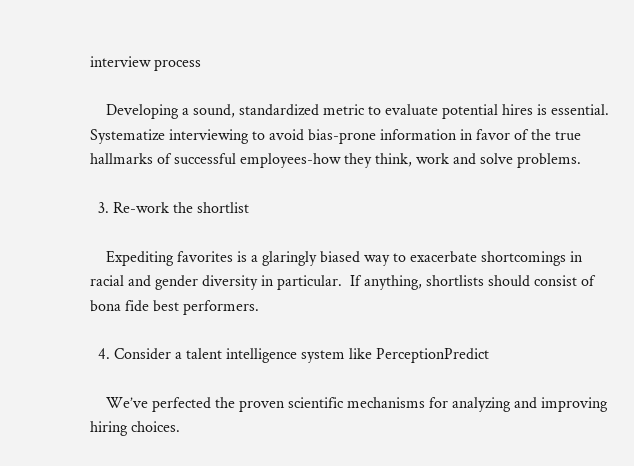interview process

    Developing a sound, standardized metric to evaluate potential hires is essential.  Systematize interviewing to avoid bias-prone information in favor of the true hallmarks of successful employees-how they think, work and solve problems.

  3. Re-work the shortlist

    Expediting favorites is a glaringly biased way to exacerbate shortcomings in racial and gender diversity in particular.  If anything, shortlists should consist of bona fide best performers.

  4. Consider a talent intelligence system like PerceptionPredict

    We’ve perfected the proven scientific mechanisms for analyzing and improving hiring choices.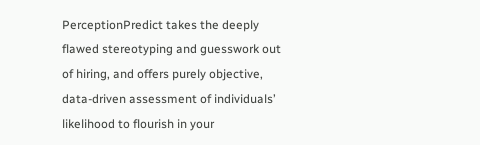PerceptionPredict takes the deeply flawed stereotyping and guesswork out of hiring, and offers purely objective, data-driven assessment of individuals’ likelihood to flourish in your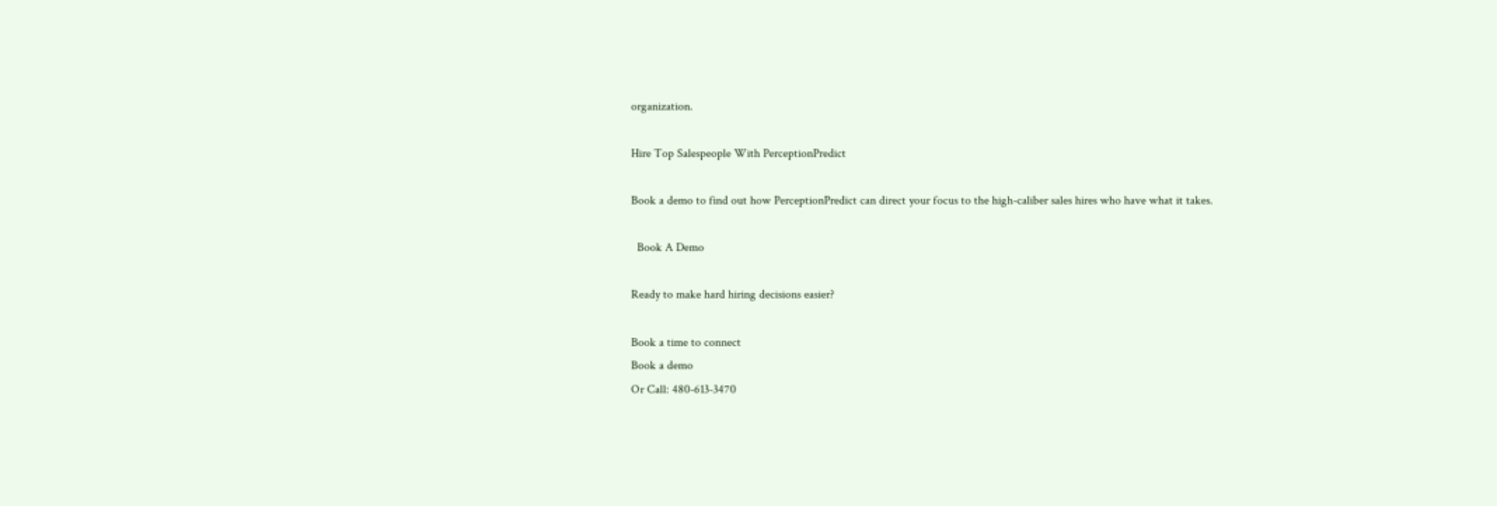organization.

Hire Top Salespeople With PerceptionPredict

Book a demo to find out how PerceptionPredict can direct your focus to the high-caliber sales hires who have what it takes.

  Book A Demo

Ready to make hard hiring decisions easier?

Book a time to connect
Book a demo
Or Call: 480-613-3470